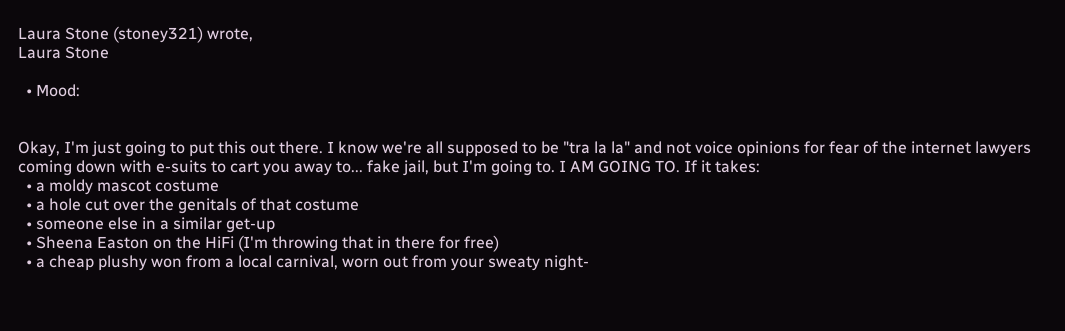Laura Stone (stoney321) wrote,
Laura Stone

  • Mood:


Okay, I'm just going to put this out there. I know we're all supposed to be "tra la la" and not voice opinions for fear of the internet lawyers coming down with e-suits to cart you away to... fake jail, but I'm going to. I AM GOING TO. If it takes:
  • a moldy mascot costume
  • a hole cut over the genitals of that costume
  • someone else in a similar get-up
  • Sheena Easton on the HiFi (I'm throwing that in there for free)
  • a cheap plushy won from a local carnival, worn out from your sweaty night-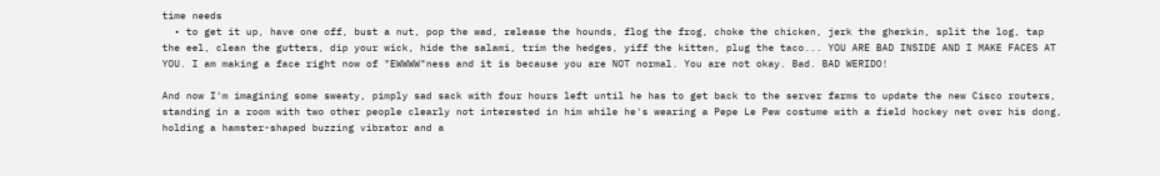time needs
  • to get it up, have one off, bust a nut, pop the wad, release the hounds, flog the frog, choke the chicken, jerk the gherkin, split the log, tap the eel, clean the gutters, dip your wick, hide the salami, trim the hedges, yiff the kitten, plug the taco... YOU ARE BAD INSIDE AND I MAKE FACES AT YOU. I am making a face right now of "EWWWW"ness and it is because you are NOT normal. You are not okay. Bad. BAD WERIDO!

And now I'm imagining some sweaty, pimply sad sack with four hours left until he has to get back to the server farms to update the new Cisco routers, standing in a room with two other people clearly not interested in him while he's wearing a Pepe Le Pew costume with a field hockey net over his dong, holding a hamster-shaped buzzing vibrator and a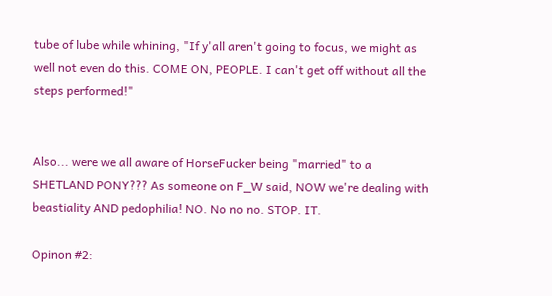tube of lube while whining, "If y'all aren't going to focus, we might as well not even do this. COME ON, PEOPLE. I can't get off without all the steps performed!"


Also... were we all aware of HorseFucker being "married" to a SHETLAND PONY??? As someone on F_W said, NOW we're dealing with beastiality AND pedophilia! NO. No no no. STOP. IT.

Opinon #2: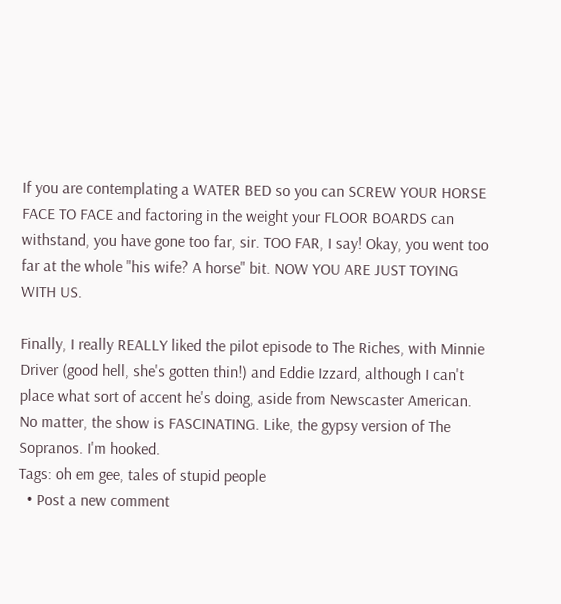If you are contemplating a WATER BED so you can SCREW YOUR HORSE FACE TO FACE and factoring in the weight your FLOOR BOARDS can withstand, you have gone too far, sir. TOO FAR, I say! Okay, you went too far at the whole "his wife? A horse" bit. NOW YOU ARE JUST TOYING WITH US.

Finally, I really REALLY liked the pilot episode to The Riches, with Minnie Driver (good hell, she's gotten thin!) and Eddie Izzard, although I can't place what sort of accent he's doing, aside from Newscaster American. No matter, the show is FASCINATING. Like, the gypsy version of The Sopranos. I'm hooked.
Tags: oh em gee, tales of stupid people
  • Post a new comment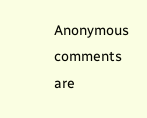Anonymous comments are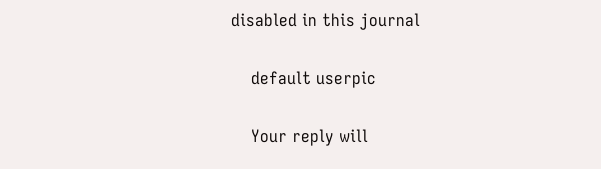disabled in this journal

    default userpic

    Your reply will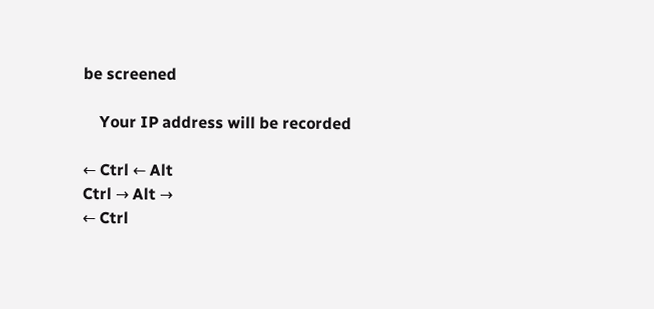be screened

    Your IP address will be recorded

← Ctrl ← Alt
Ctrl → Alt →
← Ctrl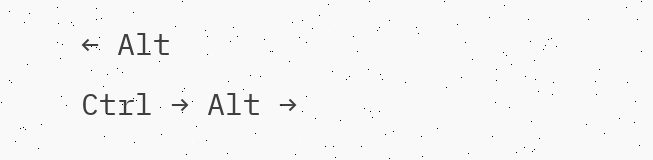← Alt
Ctrl → Alt →